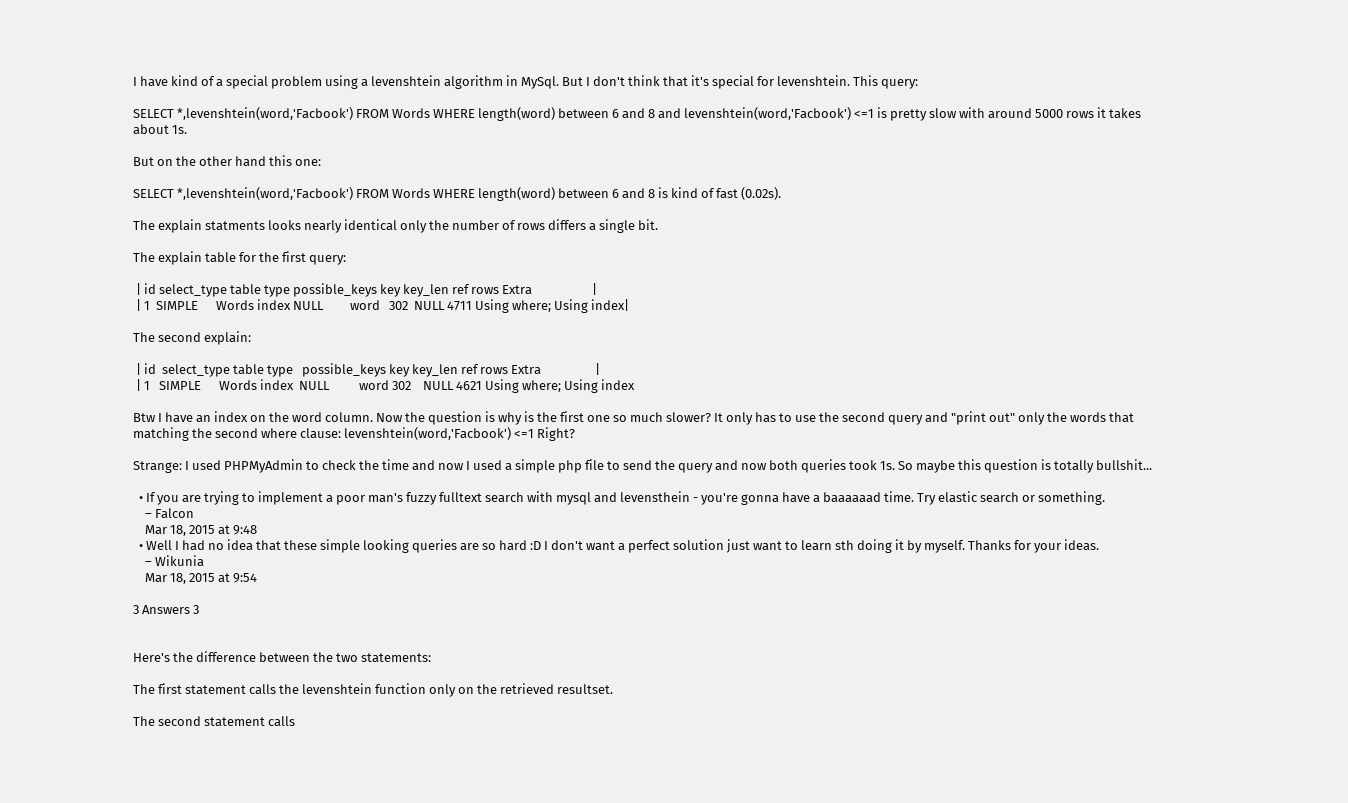I have kind of a special problem using a levenshtein algorithm in MySql. But I don't think that it's special for levenshtein. This query:

SELECT *,levenshtein(word,'Facbook') FROM Words WHERE length(word) between 6 and 8 and levenshtein(word,'Facbook') <=1 is pretty slow with around 5000 rows it takes about 1s.

But on the other hand this one:

SELECT *,levenshtein(word,'Facbook') FROM Words WHERE length(word) between 6 and 8 is kind of fast (0.02s).

The explain statments looks nearly identical only the number of rows differs a single bit.

The explain table for the first query:

 | id select_type table type possible_keys key key_len ref rows Extra                    |
 | 1  SIMPLE      Words index NULL         word   302  NULL 4711 Using where; Using index|

The second explain:

 | id  select_type table type   possible_keys key key_len ref rows Extra                  |
 | 1   SIMPLE      Words index  NULL          word 302    NULL 4621 Using where; Using index

Btw I have an index on the word column. Now the question is why is the first one so much slower? It only has to use the second query and "print out" only the words that matching the second where clause: levenshtein(word,'Facbook') <=1 Right?

Strange: I used PHPMyAdmin to check the time and now I used a simple php file to send the query and now both queries took 1s. So maybe this question is totally bullshit...

  • If you are trying to implement a poor man's fuzzy fulltext search with mysql and levensthein - you're gonna have a baaaaaad time. Try elastic search or something.
    – Falcon
    Mar 18, 2015 at 9:48
  • Well I had no idea that these simple looking queries are so hard :D I don't want a perfect solution just want to learn sth doing it by myself. Thanks for your ideas.
    – Wikunia
    Mar 18, 2015 at 9:54

3 Answers 3


Here's the difference between the two statements:

The first statement calls the levenshtein function only on the retrieved resultset.

The second statement calls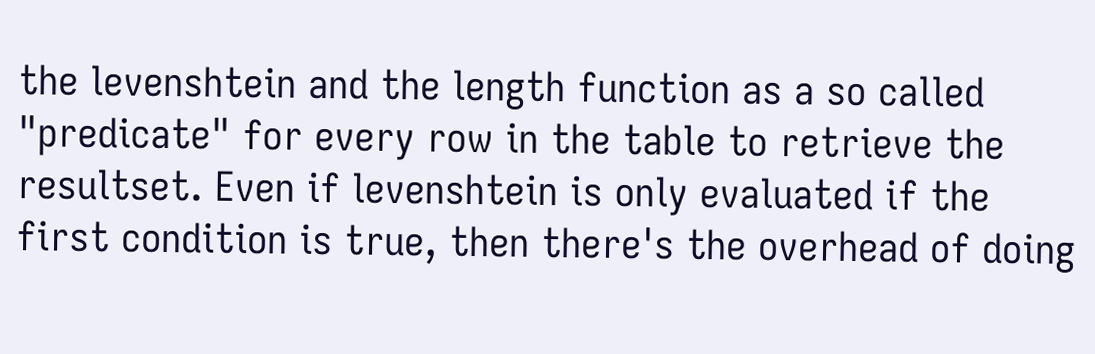the levenshtein and the length function as a so called "predicate" for every row in the table to retrieve the resultset. Even if levenshtein is only evaluated if the first condition is true, then there's the overhead of doing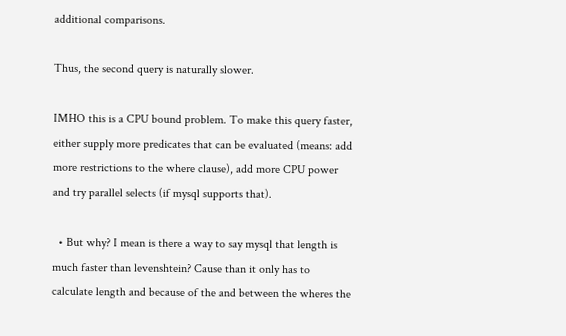additional comparisons.

Thus, the second query is naturally slower.

IMHO this is a CPU bound problem. To make this query faster, either supply more predicates that can be evaluated (means: add more restrictions to the where clause), add more CPU power and try parallel selects (if mysql supports that).

  • But why? I mean is there a way to say mysql that length is much faster than levenshtein? Cause than it only has to calculate length and because of the and between the wheres the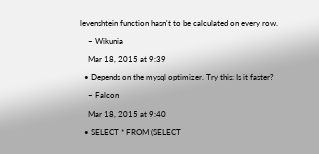levenshtein function hasn't to be calculated on every row.
    – Wikunia
    Mar 18, 2015 at 9:39
  • Depends on the mysql optimizer. Try this: Is it faster?
    – Falcon
    Mar 18, 2015 at 9:40
  • SELECT * FROM (SELECT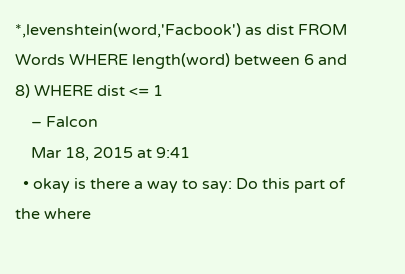*,levenshtein(word,'Facbook') as dist FROM Words WHERE length(word) between 6 and 8) WHERE dist <= 1
    – Falcon
    Mar 18, 2015 at 9:41
  • okay is there a way to say: Do this part of the where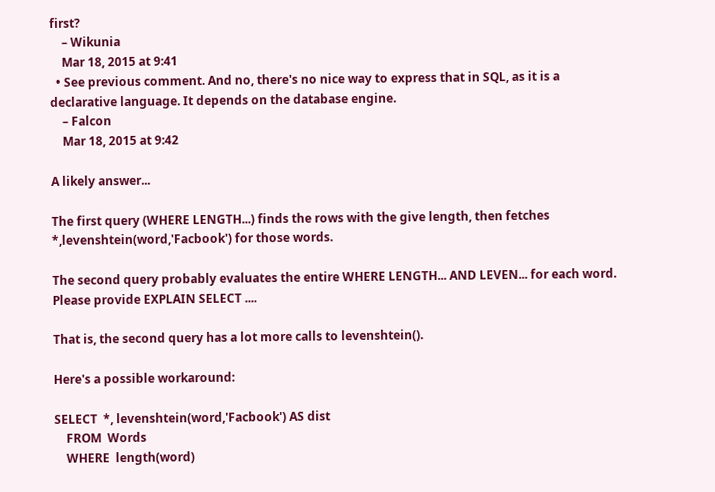first?
    – Wikunia
    Mar 18, 2015 at 9:41
  • See previous comment. And no, there's no nice way to express that in SQL, as it is a declarative language. It depends on the database engine.
    – Falcon
    Mar 18, 2015 at 9:42

A likely answer...

The first query (WHERE LENGTH...) finds the rows with the give length, then fetches *,levenshtein(word,'Facbook') for those words.

The second query probably evaluates the entire WHERE LENGTH... AND LEVEN... for each word. Please provide EXPLAIN SELECT ....

That is, the second query has a lot more calls to levenshtein().

Here's a possible workaround:

SELECT  *, levenshtein(word,'Facbook') AS dist
    FROM  Words
    WHERE  length(word)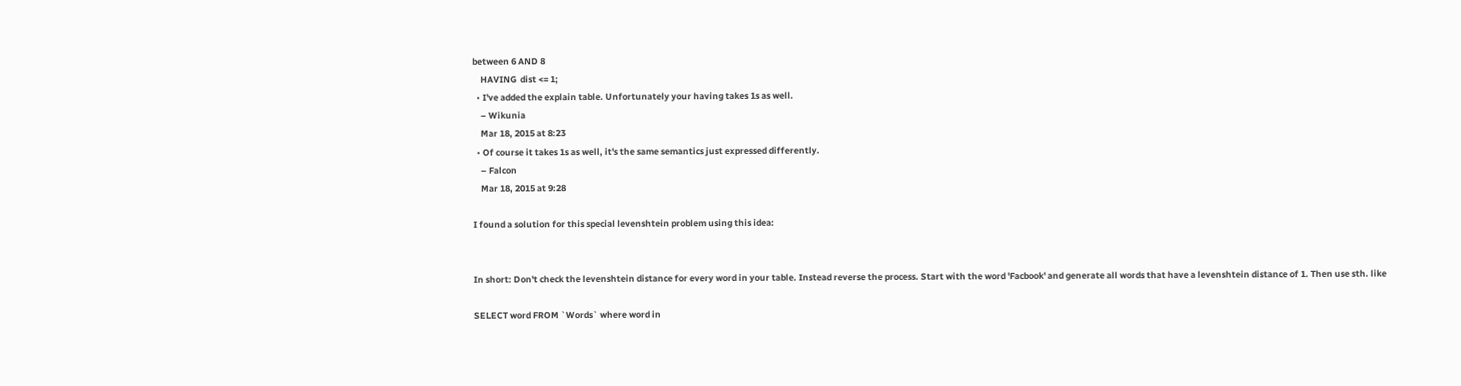between 6 AND 8
    HAVING  dist <= 1;
  • I've added the explain table. Unfortunately your having takes 1s as well.
    – Wikunia
    Mar 18, 2015 at 8:23
  • Of course it takes 1s as well, it's the same semantics just expressed differently.
    – Falcon
    Mar 18, 2015 at 9:28

I found a solution for this special levenshtein problem using this idea:


In short: Don't check the levenshtein distance for every word in your table. Instead reverse the process. Start with the word 'Facbook' and generate all words that have a levenshtein distance of 1. Then use sth. like

SELECT word FROM `Words` where word in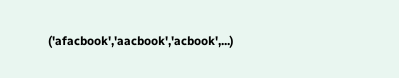('afacbook','aacbook','acbook',...)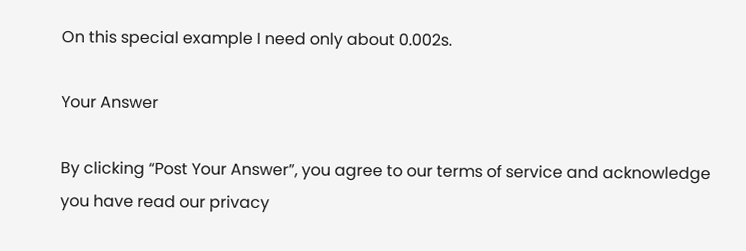On this special example I need only about 0.002s.

Your Answer

By clicking “Post Your Answer”, you agree to our terms of service and acknowledge you have read our privacy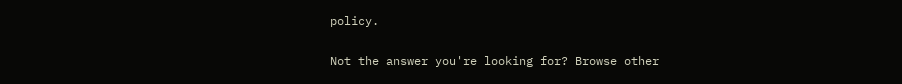policy.

Not the answer you're looking for? Browse other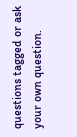questions tagged or ask your own question.